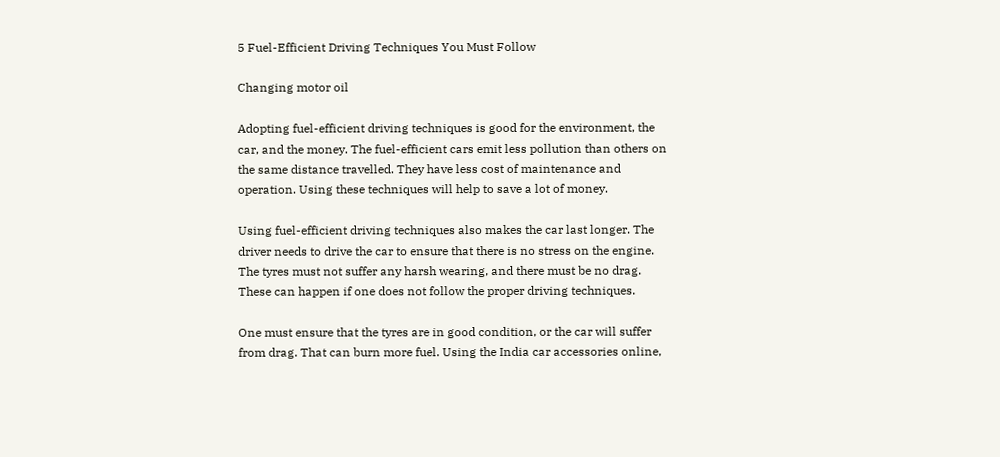5 Fuel-Efficient Driving Techniques You Must Follow

Changing motor oil

Adopting fuel-efficient driving techniques is good for the environment, the car, and the money. The fuel-efficient cars emit less pollution than others on the same distance travelled. They have less cost of maintenance and operation. Using these techniques will help to save a lot of money.

Using fuel-efficient driving techniques also makes the car last longer. The driver needs to drive the car to ensure that there is no stress on the engine. The tyres must not suffer any harsh wearing, and there must be no drag. These can happen if one does not follow the proper driving techniques.

One must ensure that the tyres are in good condition, or the car will suffer from drag. That can burn more fuel. Using the India car accessories online,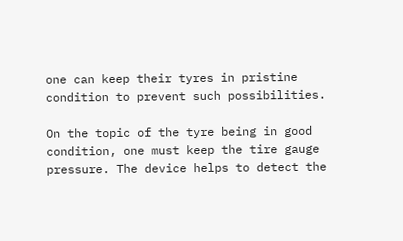one can keep their tyres in pristine condition to prevent such possibilities.

On the topic of the tyre being in good condition, one must keep the tire gauge pressure. The device helps to detect the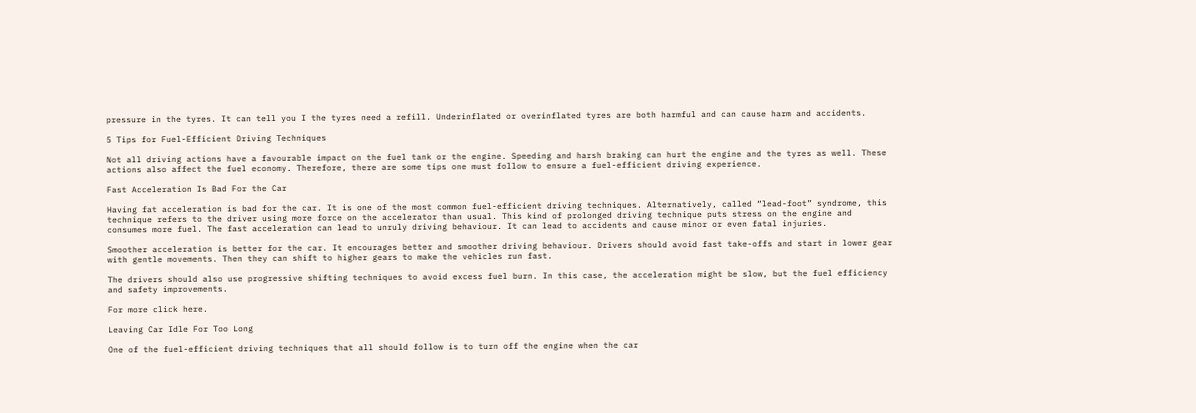pressure in the tyres. It can tell you I the tyres need a refill. Underinflated or overinflated tyres are both harmful and can cause harm and accidents.

5 Tips for Fuel-Efficient Driving Techniques

Not all driving actions have a favourable impact on the fuel tank or the engine. Speeding and harsh braking can hurt the engine and the tyres as well. These actions also affect the fuel economy. Therefore, there are some tips one must follow to ensure a fuel-efficient driving experience.

Fast Acceleration Is Bad For the Car

Having fat acceleration is bad for the car. It is one of the most common fuel-efficient driving techniques. Alternatively, called “lead-foot” syndrome, this technique refers to the driver using more force on the accelerator than usual. This kind of prolonged driving technique puts stress on the engine and consumes more fuel. The fast acceleration can lead to unruly driving behaviour. It can lead to accidents and cause minor or even fatal injuries.

Smoother acceleration is better for the car. It encourages better and smoother driving behaviour. Drivers should avoid fast take-offs and start in lower gear with gentle movements. Then they can shift to higher gears to make the vehicles run fast.

The drivers should also use progressive shifting techniques to avoid excess fuel burn. In this case, the acceleration might be slow, but the fuel efficiency and safety improvements.

For more click here.

Leaving Car Idle For Too Long

One of the fuel-efficient driving techniques that all should follow is to turn off the engine when the car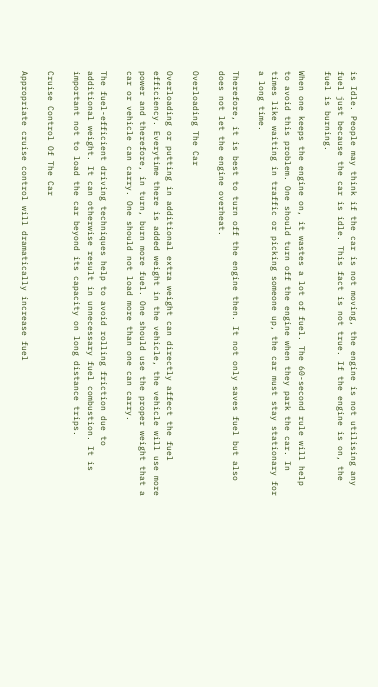is Idle. People may think if the car is not moving, the engine is not utilising any fuel just because the car is idle. This fact is not true. If the engine is on, the fuel is burning.

When one keeps the engine on, it wastes a lot of fuel. The 60-second rule will help to avoid this problem. One should turn off the engine when they park the car. In times like waiting in traffic or picking someone up, the car must stay stationary for a long time.

Therefore, it is best to turn off the engine then. It not only saves fuel but also does not let the engine overheat.

Overloading The Car

Overloading or putting in additional extra weight can directly affect the fuel efficiency. Everytime there is added weight in the vehicle, the vehicle will use more power and therefore, in turn, burn more fuel. One should use the proper weight that a car or vehicle can carry. One should not load more than one can carry.

The fuel-efficient driving techniques help to avoid rolling friction due to additional weight. It can otherwise result in unnecessary fuel combustion. It is important not to load the car beyond its capacity on long distance trips.

Cruise Control Of The Car

Appropriate cruise control will dramatically increase fuel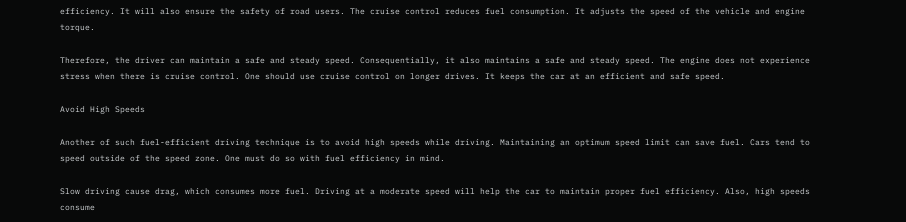efficiency. It will also ensure the safety of road users. The cruise control reduces fuel consumption. It adjusts the speed of the vehicle and engine torque.

Therefore, the driver can maintain a safe and steady speed. Consequentially, it also maintains a safe and steady speed. The engine does not experience stress when there is cruise control. One should use cruise control on longer drives. It keeps the car at an efficient and safe speed.

Avoid High Speeds

Another of such fuel-efficient driving technique is to avoid high speeds while driving. Maintaining an optimum speed limit can save fuel. Cars tend to speed outside of the speed zone. One must do so with fuel efficiency in mind.

Slow driving cause drag, which consumes more fuel. Driving at a moderate speed will help the car to maintain proper fuel efficiency. Also, high speeds consume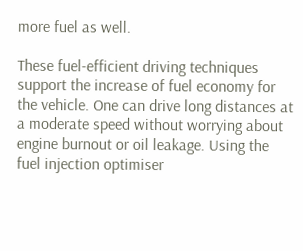more fuel as well.

These fuel-efficient driving techniques support the increase of fuel economy for the vehicle. One can drive long distances at a moderate speed without worrying about engine burnout or oil leakage. Using the fuel injection optimiser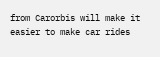from Carorbis will make it easier to make car rides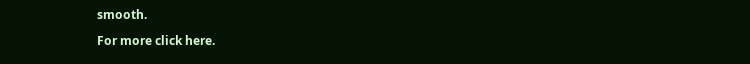smooth.

For more click here.